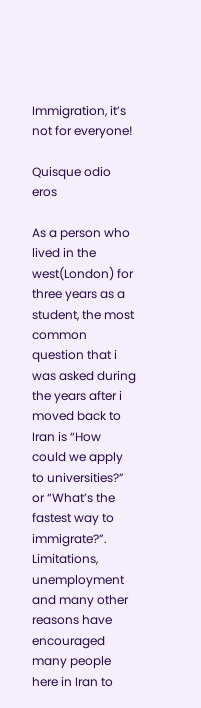Immigration, it’s not for everyone!

Quisque odio eros

As a person who lived in the west(London) for three years as a student, the most common question that i was asked during the years after i moved back to Iran is “How could we apply to universities?” or “What’s the fastest way to immigrate?”. Limitations, unemployment and many other reasons have encouraged many people here in Iran to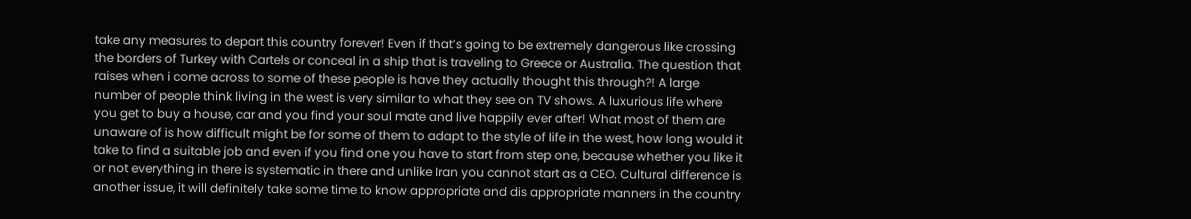take any measures to depart this country forever! Even if that’s going to be extremely dangerous like crossing the borders of Turkey with Cartels or conceal in a ship that is traveling to Greece or Australia. The question that raises when i come across to some of these people is have they actually thought this through?! A large number of people think living in the west is very similar to what they see on TV shows. A luxurious life where you get to buy a house, car and you find your soul mate and live happily ever after! What most of them are unaware of is how difficult might be for some of them to adapt to the style of life in the west, how long would it take to find a suitable job and even if you find one you have to start from step one, because whether you like it or not everything in there is systematic in there and unlike Iran you cannot start as a CEO. Cultural difference is another issue, it will definitely take some time to know appropriate and dis appropriate manners in the country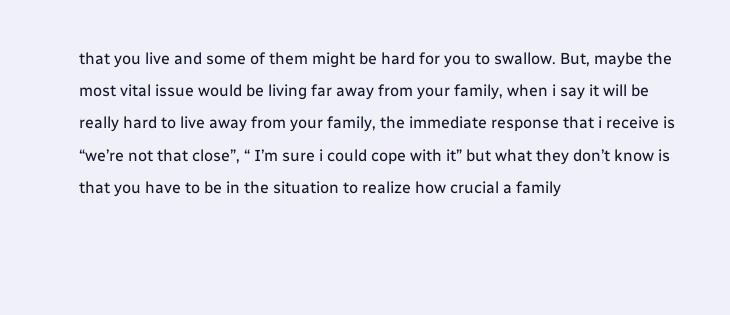that you live and some of them might be hard for you to swallow. But, maybe the most vital issue would be living far away from your family, when i say it will be really hard to live away from your family, the immediate response that i receive is “we’re not that close”, “ I’m sure i could cope with it” but what they don’t know is that you have to be in the situation to realize how crucial a family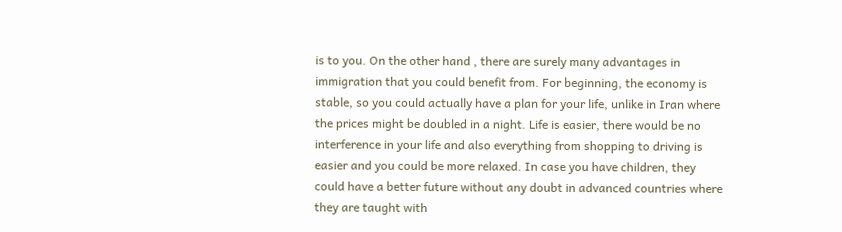is to you. On the other hand , there are surely many advantages in immigration that you could benefit from. For beginning, the economy is stable, so you could actually have a plan for your life, unlike in Iran where the prices might be doubled in a night. Life is easier, there would be no interference in your life and also everything from shopping to driving is easier and you could be more relaxed. In case you have children, they could have a better future without any doubt in advanced countries where they are taught with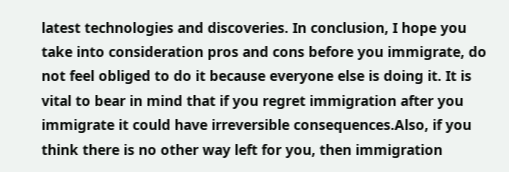latest technologies and discoveries. In conclusion, I hope you take into consideration pros and cons before you immigrate, do not feel obliged to do it because everyone else is doing it. It is vital to bear in mind that if you regret immigration after you immigrate it could have irreversible consequences.Also, if you think there is no other way left for you, then immigration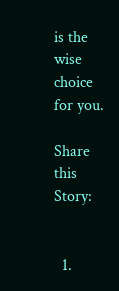is the wise choice for you.

Share this Story:


  1.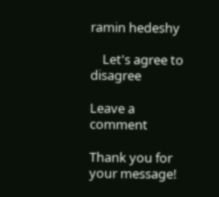ramin hedeshy

    Let's agree to disagree

Leave a comment

Thank you for your message!